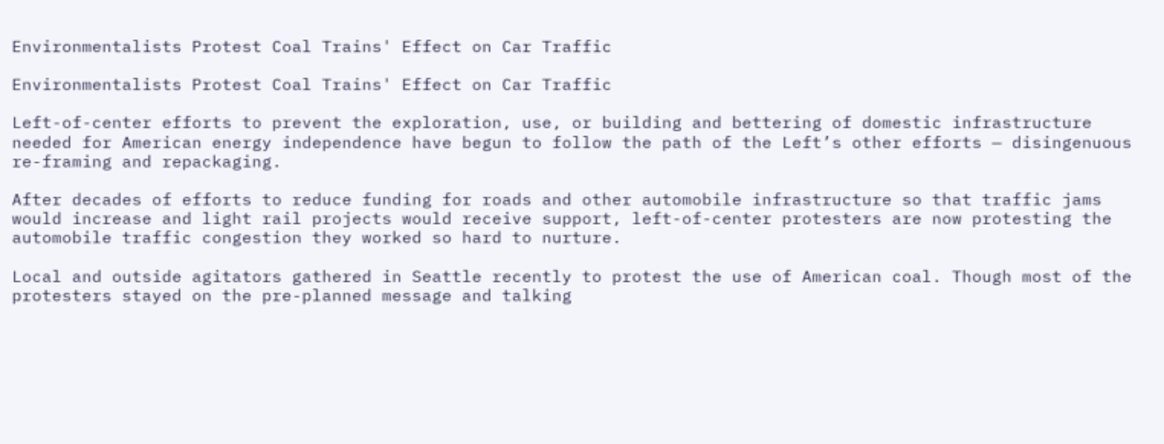Environmentalists Protest Coal Trains' Effect on Car Traffic

Environmentalists Protest Coal Trains' Effect on Car Traffic

Left-of-center efforts to prevent the exploration, use, or building and bettering of domestic infrastructure needed for American energy independence have begun to follow the path of the Left’s other efforts — disingenuous re-framing and repackaging.

After decades of efforts to reduce funding for roads and other automobile infrastructure so that traffic jams would increase and light rail projects would receive support, left-of-center protesters are now protesting the automobile traffic congestion they worked so hard to nurture.

Local and outside agitators gathered in Seattle recently to protest the use of American coal. Though most of the protesters stayed on the pre-planned message and talking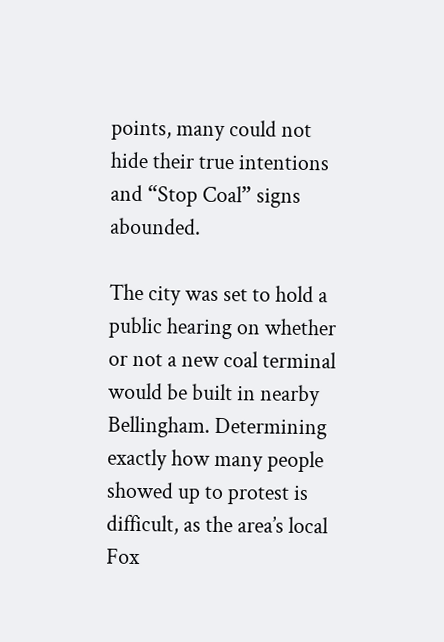points, many could not hide their true intentions and “Stop Coal” signs abounded.

The city was set to hold a public hearing on whether or not a new coal terminal would be built in nearby Bellingham. Determining exactly how many people showed up to protest is difficult, as the area’s local Fox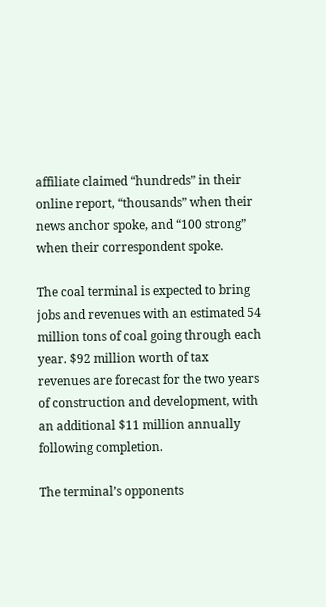affiliate claimed “hundreds” in their online report, “thousands” when their news anchor spoke, and “100 strong” when their correspondent spoke.

The coal terminal is expected to bring jobs and revenues with an estimated 54 million tons of coal going through each year. $92 million worth of tax revenues are forecast for the two years of construction and development, with an additional $11 million annually following completion.

The terminal’s opponents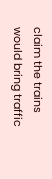claim the trains would bring traffic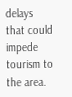delays that could impede tourism to the area.